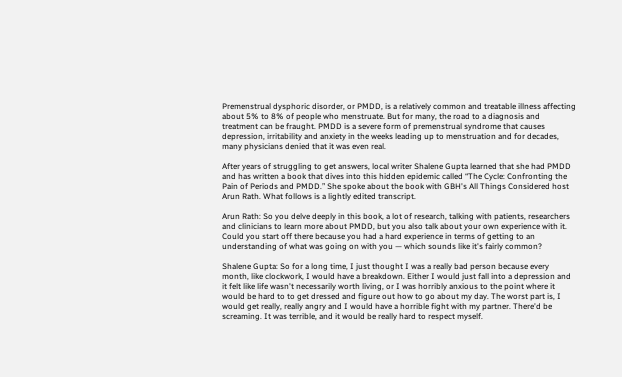Premenstrual dysphoric disorder, or PMDD, is a relatively common and treatable illness affecting about 5% to 8% of people who menstruate. But for many, the road to a diagnosis and treatment can be fraught. PMDD is a severe form of premenstrual syndrome that causes depression, irritability and anxiety in the weeks leading up to menstruation and for decades, many physicians denied that it was even real.

After years of struggling to get answers, local writer Shalene Gupta learned that she had PMDD and has written a book that dives into this hidden epidemic called “The Cycle: Confronting the Pain of Periods and PMDD.” She spoke about the book with GBH's All Things Considered host Arun Rath. What follows is a lightly edited transcript.

Arun Rath: So you delve deeply in this book, a lot of research, talking with patients, researchers and clinicians to learn more about PMDD, but you also talk about your own experience with it. Could you start off there because you had a hard experience in terms of getting to an understanding of what was going on with you — which sounds like it's fairly common?

Shalene Gupta: So for a long time, I just thought I was a really bad person because every month, like clockwork, I would have a breakdown. Either I would just fall into a depression and it felt like life wasn't necessarily worth living, or I was horribly anxious to the point where it would be hard to to get dressed and figure out how to go about my day. The worst part is, I would get really, really angry and I would have a horrible fight with my partner. There'd be screaming. It was terrible, and it would be really hard to respect myself.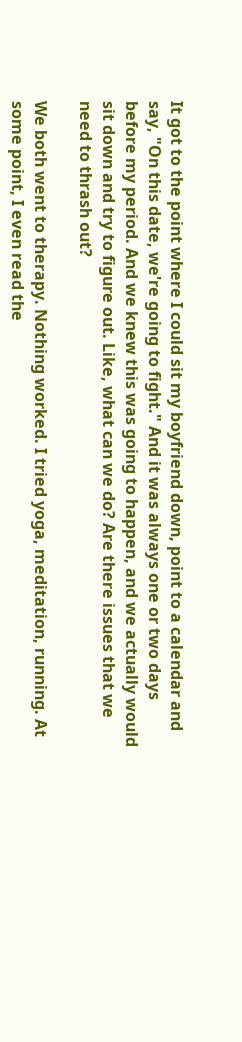It got to the point where I could sit my boyfriend down, point to a calendar and say, "On this date, we're going to fight." And it was always one or two days before my period. And we knew this was going to happen, and we actually would sit down and try to figure out. Like, what can we do? Are there issues that we need to thrash out?

We both went to therapy. Nothing worked. I tried yoga, meditation, running. At some point, I even read the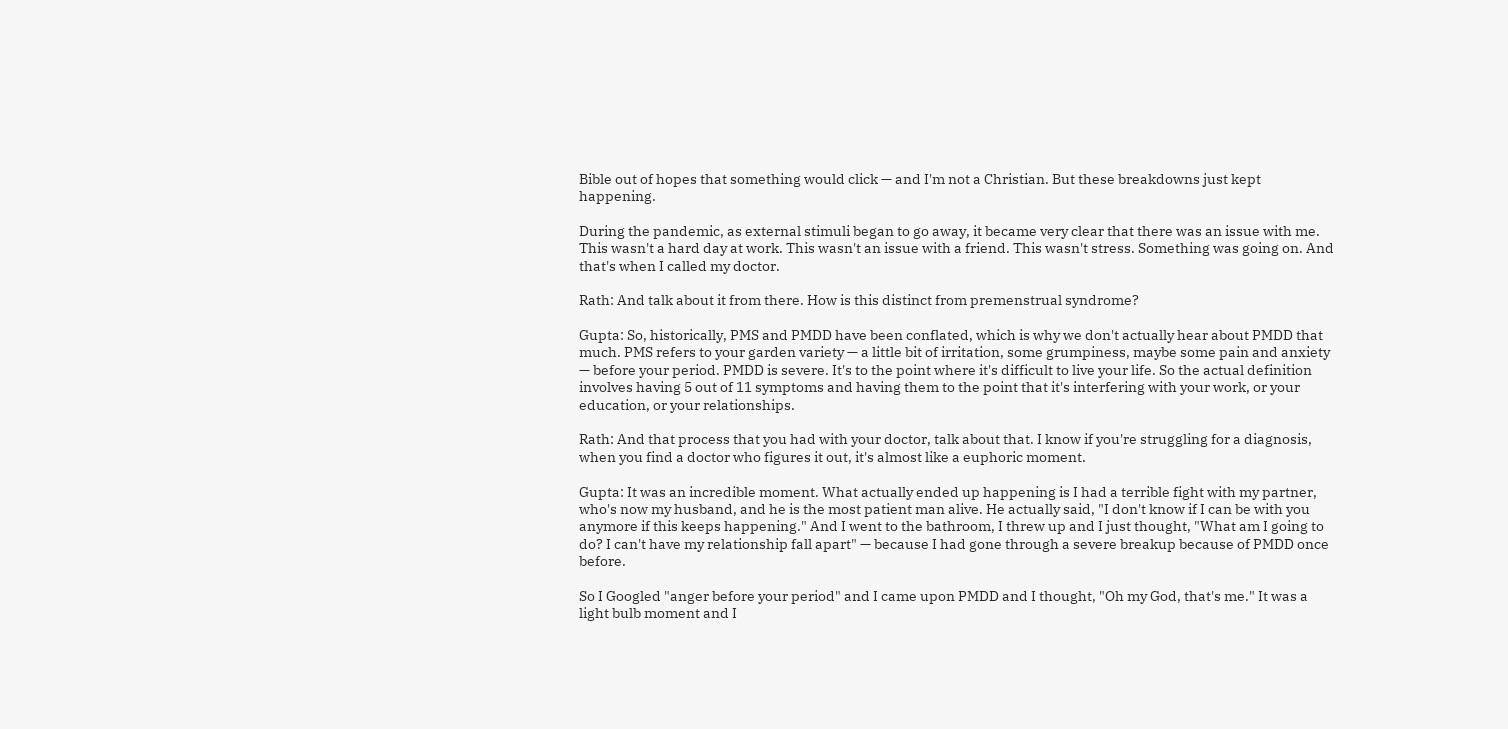Bible out of hopes that something would click — and I'm not a Christian. But these breakdowns just kept happening.

During the pandemic, as external stimuli began to go away, it became very clear that there was an issue with me. This wasn't a hard day at work. This wasn't an issue with a friend. This wasn't stress. Something was going on. And that's when I called my doctor.

Rath: And talk about it from there. How is this distinct from premenstrual syndrome?

Gupta: So, historically, PMS and PMDD have been conflated, which is why we don't actually hear about PMDD that much. PMS refers to your garden variety — a little bit of irritation, some grumpiness, maybe some pain and anxiety — before your period. PMDD is severe. It's to the point where it's difficult to live your life. So the actual definition involves having 5 out of 11 symptoms and having them to the point that it's interfering with your work, or your education, or your relationships.

Rath: And that process that you had with your doctor, talk about that. I know if you're struggling for a diagnosis, when you find a doctor who figures it out, it's almost like a euphoric moment.

Gupta: It was an incredible moment. What actually ended up happening is I had a terrible fight with my partner, who's now my husband, and he is the most patient man alive. He actually said, "I don't know if I can be with you anymore if this keeps happening." And I went to the bathroom, I threw up and I just thought, "What am I going to do? I can't have my relationship fall apart" — because I had gone through a severe breakup because of PMDD once before.

So I Googled "anger before your period" and I came upon PMDD and I thought, "Oh my God, that's me." It was a light bulb moment and I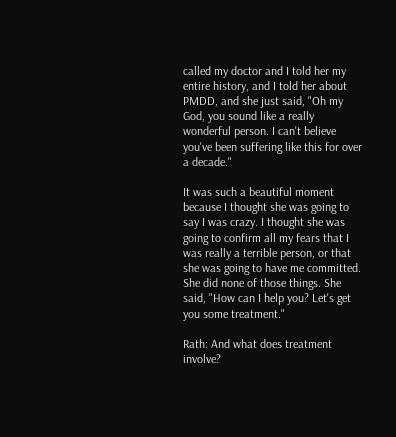called my doctor and I told her my entire history, and I told her about PMDD, and she just said, "Oh my God, you sound like a really wonderful person. I can't believe you've been suffering like this for over a decade."

It was such a beautiful moment because I thought she was going to say I was crazy. I thought she was going to confirm all my fears that I was really a terrible person, or that she was going to have me committed. She did none of those things. She said, "How can I help you? Let's get you some treatment."

Rath: And what does treatment involve?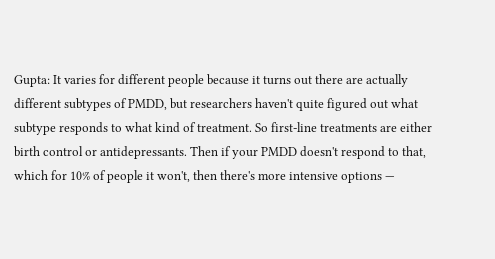Gupta: It varies for different people because it turns out there are actually different subtypes of PMDD, but researchers haven't quite figured out what subtype responds to what kind of treatment. So first-line treatments are either birth control or antidepressants. Then if your PMDD doesn't respond to that, which for 10% of people it won't, then there's more intensive options —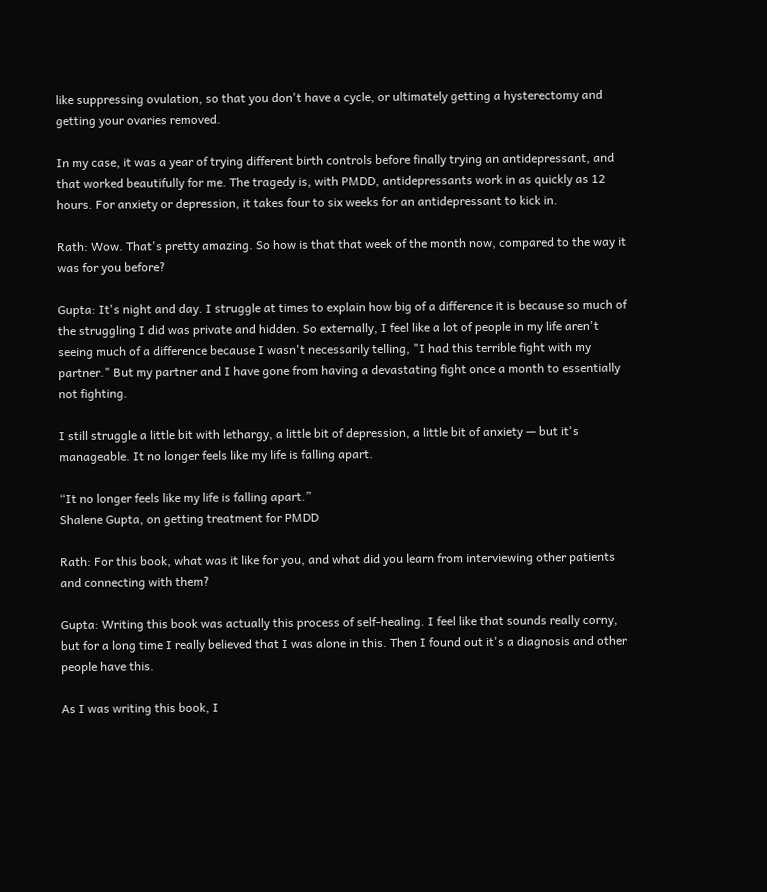like suppressing ovulation, so that you don't have a cycle, or ultimately getting a hysterectomy and getting your ovaries removed.

In my case, it was a year of trying different birth controls before finally trying an antidepressant, and that worked beautifully for me. The tragedy is, with PMDD, antidepressants work in as quickly as 12 hours. For anxiety or depression, it takes four to six weeks for an antidepressant to kick in.

Rath: Wow. That's pretty amazing. So how is that that week of the month now, compared to the way it was for you before?

Gupta: It's night and day. I struggle at times to explain how big of a difference it is because so much of the struggling I did was private and hidden. So externally, I feel like a lot of people in my life aren't seeing much of a difference because I wasn't necessarily telling, "I had this terrible fight with my partner." But my partner and I have gone from having a devastating fight once a month to essentially not fighting.

I still struggle a little bit with lethargy, a little bit of depression, a little bit of anxiety — but it's manageable. It no longer feels like my life is falling apart.

“It no longer feels like my life is falling apart.”
Shalene Gupta, on getting treatment for PMDD

Rath: For this book, what was it like for you, and what did you learn from interviewing other patients and connecting with them?

Gupta: Writing this book was actually this process of self-healing. I feel like that sounds really corny, but for a long time I really believed that I was alone in this. Then I found out it's a diagnosis and other people have this.

As I was writing this book, I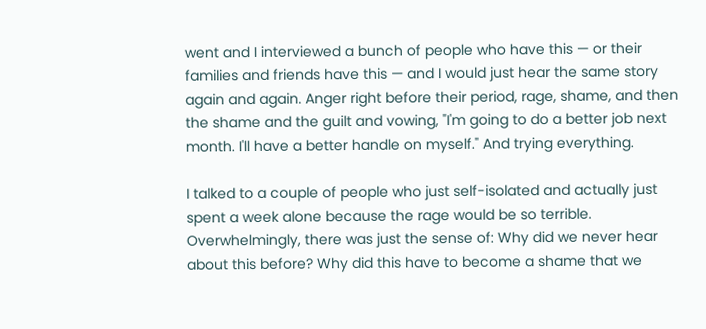went and I interviewed a bunch of people who have this — or their families and friends have this — and I would just hear the same story again and again. Anger right before their period, rage, shame, and then the shame and the guilt and vowing, "I'm going to do a better job next month. I'll have a better handle on myself." And trying everything.

I talked to a couple of people who just self-isolated and actually just spent a week alone because the rage would be so terrible. Overwhelmingly, there was just the sense of: Why did we never hear about this before? Why did this have to become a shame that we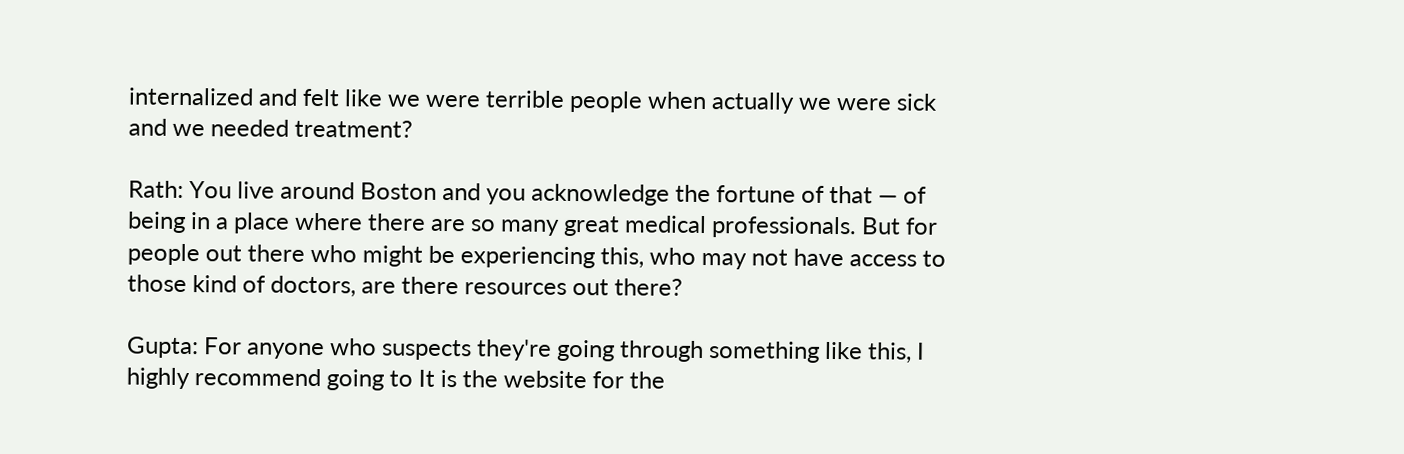internalized and felt like we were terrible people when actually we were sick and we needed treatment?

Rath: You live around Boston and you acknowledge the fortune of that — of being in a place where there are so many great medical professionals. But for people out there who might be experiencing this, who may not have access to those kind of doctors, are there resources out there?

Gupta: For anyone who suspects they're going through something like this, I highly recommend going to It is the website for the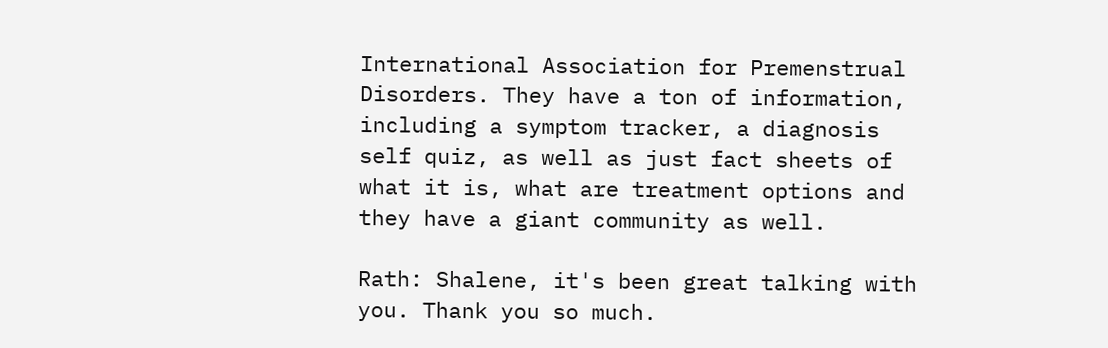International Association for Premenstrual Disorders. They have a ton of information, including a symptom tracker, a diagnosis self quiz, as well as just fact sheets of what it is, what are treatment options and they have a giant community as well.

Rath: Shalene, it's been great talking with you. Thank you so much.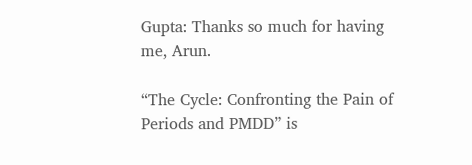Gupta: Thanks so much for having me, Arun.

“The Cycle: Confronting the Pain of Periods and PMDD” is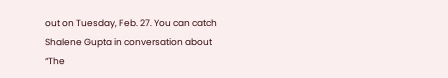out on Tuesday, Feb. 27. You can catch Shalene Gupta in conversation about “The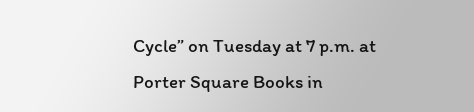Cycle” on Tuesday at 7 p.m. at Porter Square Books in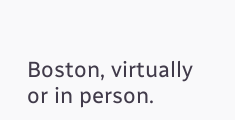Boston, virtually or in person.